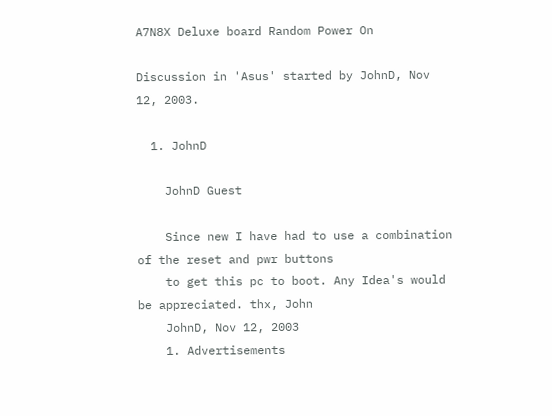A7N8X Deluxe board Random Power On

Discussion in 'Asus' started by JohnD, Nov 12, 2003.

  1. JohnD

    JohnD Guest

    Since new I have had to use a combination of the reset and pwr buttons
    to get this pc to boot. Any Idea's would be appreciated. thx, John
    JohnD, Nov 12, 2003
    1. Advertisements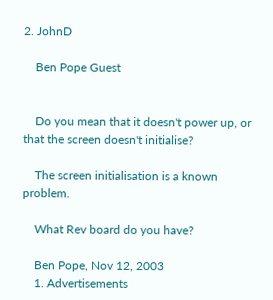2. JohnD

    Ben Pope Guest


    Do you mean that it doesn't power up, or that the screen doesn't initialise?

    The screen initialisation is a known problem.

    What Rev board do you have?

    Ben Pope, Nov 12, 2003
    1. Advertisements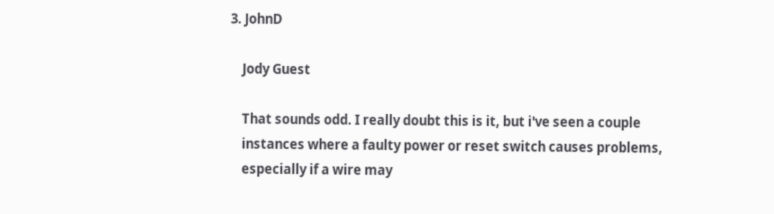3. JohnD

    Jody Guest

    That sounds odd. I really doubt this is it, but i've seen a couple
    instances where a faulty power or reset switch causes problems,
    especially if a wire may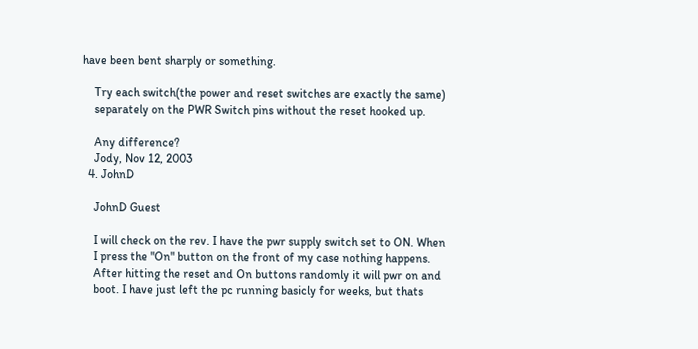have been bent sharply or something.

    Try each switch(the power and reset switches are exactly the same)
    separately on the PWR Switch pins without the reset hooked up.

    Any difference?
    Jody, Nov 12, 2003
  4. JohnD

    JohnD Guest

    I will check on the rev. I have the pwr supply switch set to ON. When
    I press the "On" button on the front of my case nothing happens.
    After hitting the reset and On buttons randomly it will pwr on and
    boot. I have just left the pc running basicly for weeks, but thats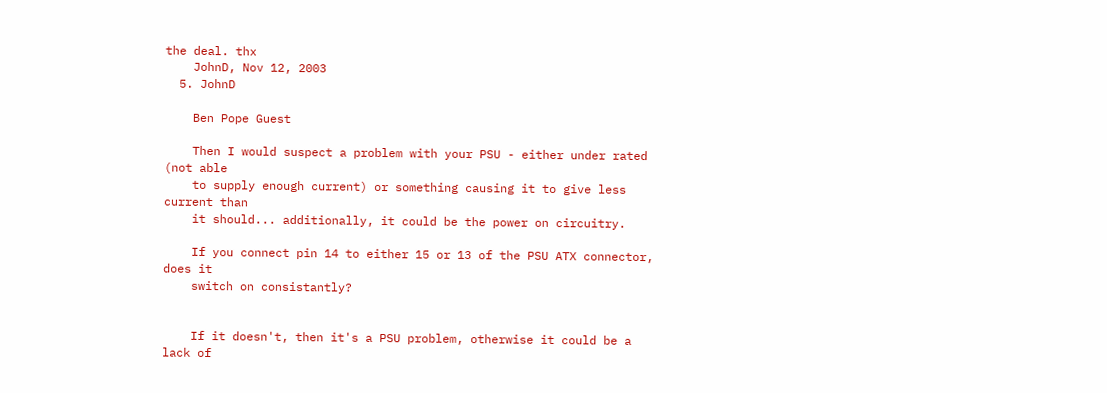the deal. thx
    JohnD, Nov 12, 2003
  5. JohnD

    Ben Pope Guest

    Then I would suspect a problem with your PSU - either under rated (not able
    to supply enough current) or something causing it to give less current than
    it should... additionally, it could be the power on circuitry.

    If you connect pin 14 to either 15 or 13 of the PSU ATX connector, does it
    switch on consistantly?


    If it doesn't, then it's a PSU problem, otherwise it could be a lack of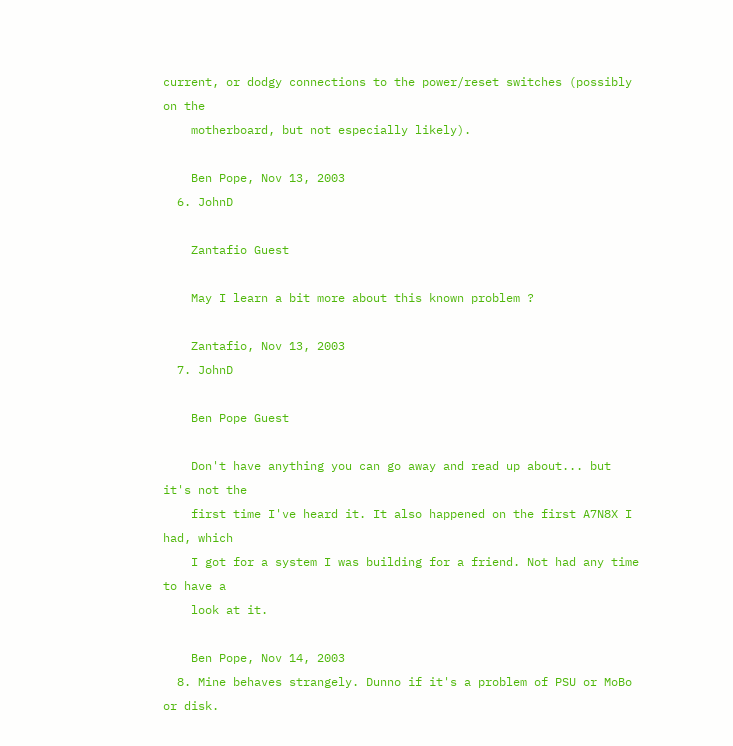current, or dodgy connections to the power/reset switches (possibly on the
    motherboard, but not especially likely).

    Ben Pope, Nov 13, 2003
  6. JohnD

    Zantafio Guest

    May I learn a bit more about this known problem ?

    Zantafio, Nov 13, 2003
  7. JohnD

    Ben Pope Guest

    Don't have anything you can go away and read up about... but it's not the
    first time I've heard it. It also happened on the first A7N8X I had, which
    I got for a system I was building for a friend. Not had any time to have a
    look at it.

    Ben Pope, Nov 14, 2003
  8. Mine behaves strangely. Dunno if it's a problem of PSU or MoBo or disk.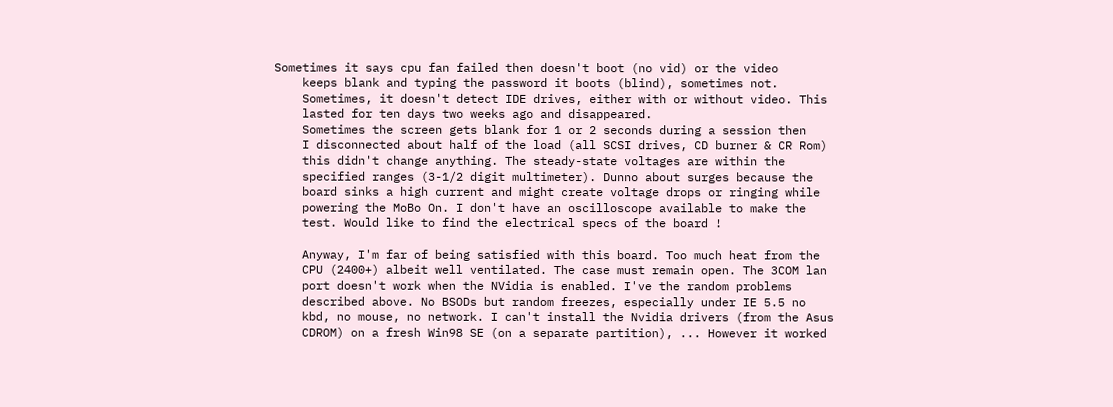Sometimes it says cpu fan failed then doesn't boot (no vid) or the video
    keeps blank and typing the password it boots (blind), sometimes not.
    Sometimes, it doesn't detect IDE drives, either with or without video. This
    lasted for ten days two weeks ago and disappeared.
    Sometimes the screen gets blank for 1 or 2 seconds during a session then
    I disconnected about half of the load (all SCSI drives, CD burner & CR Rom)
    this didn't change anything. The steady-state voltages are within the
    specified ranges (3-1/2 digit multimeter). Dunno about surges because the
    board sinks a high current and might create voltage drops or ringing while
    powering the MoBo On. I don't have an oscilloscope available to make the
    test. Would like to find the electrical specs of the board !

    Anyway, I'm far of being satisfied with this board. Too much heat from the
    CPU (2400+) albeit well ventilated. The case must remain open. The 3COM lan
    port doesn't work when the NVidia is enabled. I've the random problems
    described above. No BSODs but random freezes, especially under IE 5.5 no
    kbd, no mouse, no network. I can't install the Nvidia drivers (from the Asus
    CDROM) on a fresh Win98 SE (on a separate partition), ... However it worked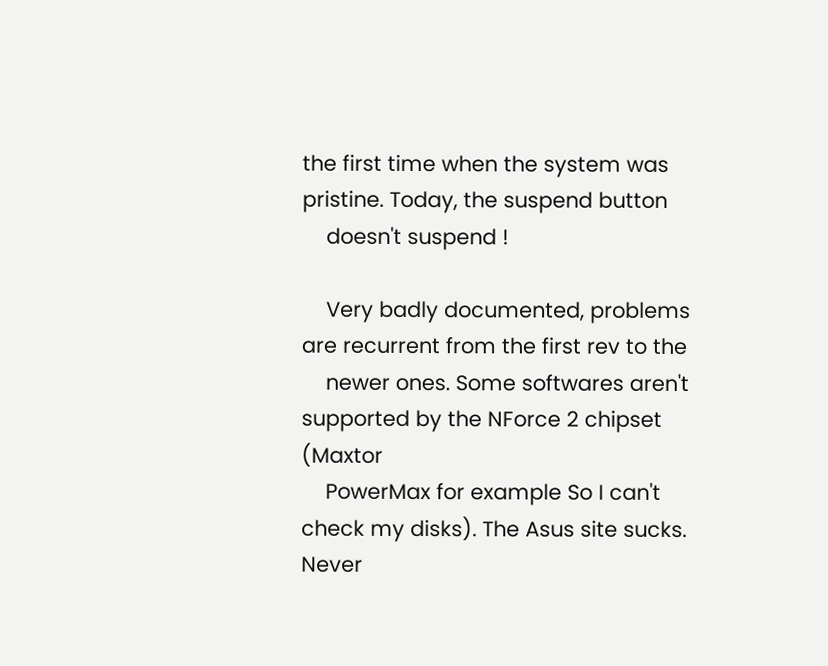the first time when the system was pristine. Today, the suspend button
    doesn't suspend !

    Very badly documented, problems are recurrent from the first rev to the
    newer ones. Some softwares aren't supported by the NForce 2 chipset (Maxtor
    PowerMax for example So I can't check my disks). The Asus site sucks. Never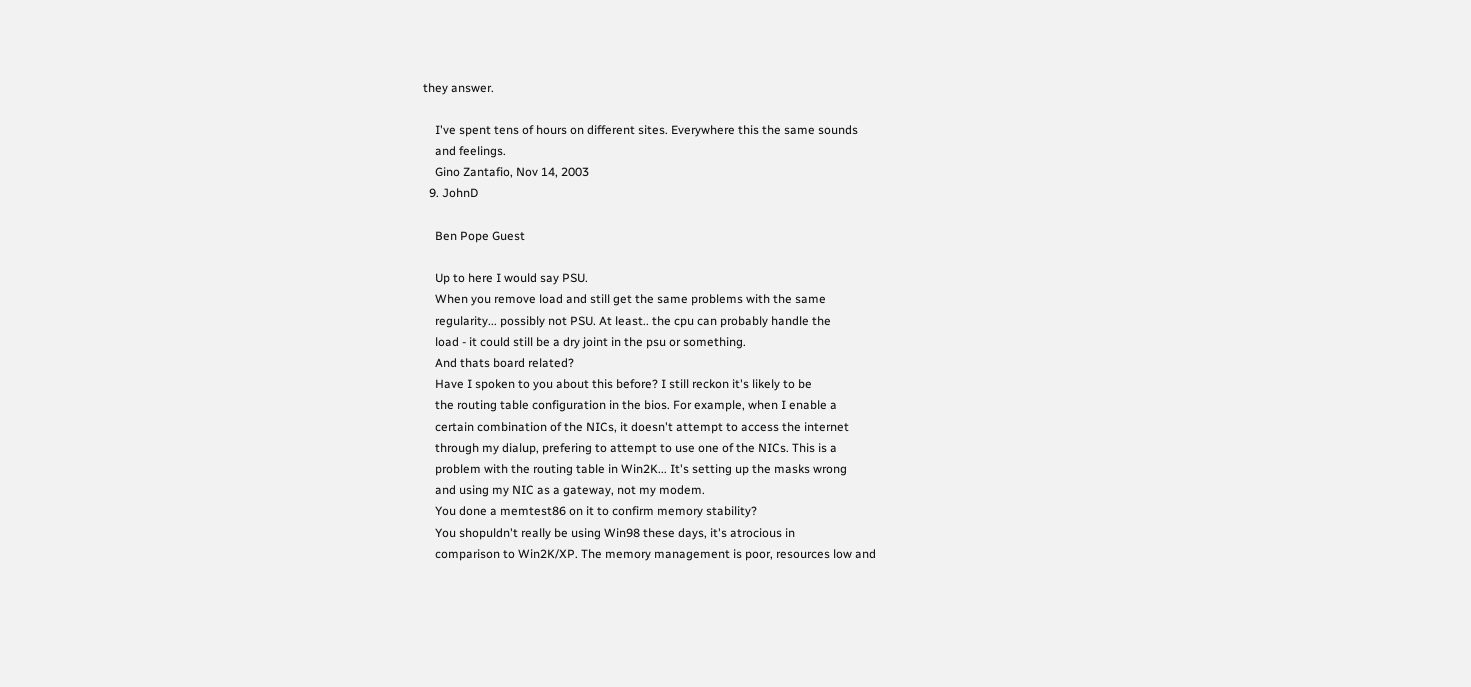they answer.

    I've spent tens of hours on different sites. Everywhere this the same sounds
    and feelings.
    Gino Zantafio, Nov 14, 2003
  9. JohnD

    Ben Pope Guest

    Up to here I would say PSU.
    When you remove load and still get the same problems with the same
    regularity... possibly not PSU. At least.. the cpu can probably handle the
    load - it could still be a dry joint in the psu or something.
    And thats board related?
    Have I spoken to you about this before? I still reckon it's likely to be
    the routing table configuration in the bios. For example, when I enable a
    certain combination of the NICs, it doesn't attempt to access the internet
    through my dialup, prefering to attempt to use one of the NICs. This is a
    problem with the routing table in Win2K... It's setting up the masks wrong
    and using my NIC as a gateway, not my modem.
    You done a memtest86 on it to confirm memory stability?
    You shopuldn't really be using Win98 these days, it's atrocious in
    comparison to Win2K/XP. The memory management is poor, resources low and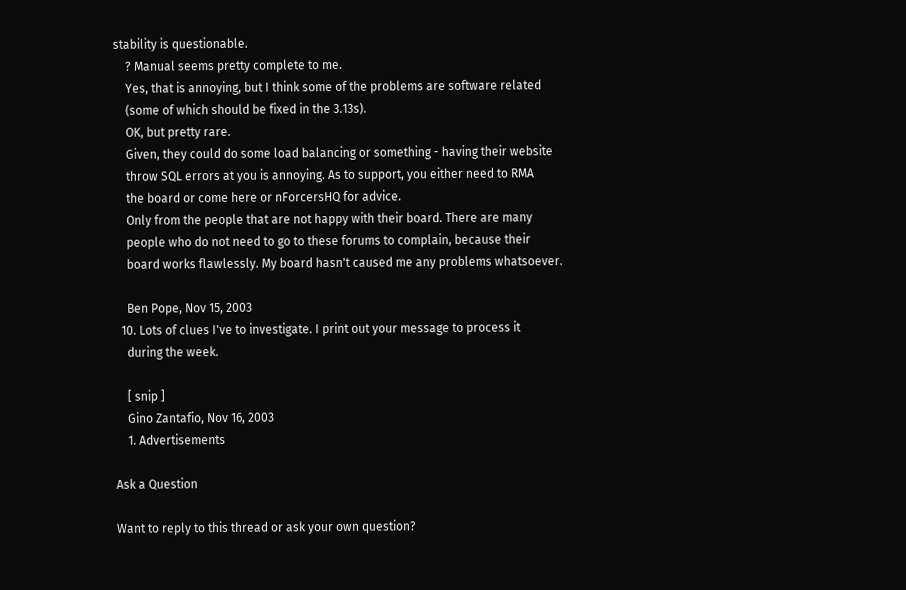stability is questionable.
    ? Manual seems pretty complete to me.
    Yes, that is annoying, but I think some of the problems are software related
    (some of which should be fixed in the 3.13s).
    OK, but pretty rare.
    Given, they could do some load balancing or something - having their website
    throw SQL errors at you is annoying. As to support, you either need to RMA
    the board or come here or nForcersHQ for advice.
    Only from the people that are not happy with their board. There are many
    people who do not need to go to these forums to complain, because their
    board works flawlessly. My board hasn't caused me any problems whatsoever.

    Ben Pope, Nov 15, 2003
  10. Lots of clues I've to investigate. I print out your message to process it
    during the week.

    [ snip ]
    Gino Zantafio, Nov 16, 2003
    1. Advertisements

Ask a Question

Want to reply to this thread or ask your own question?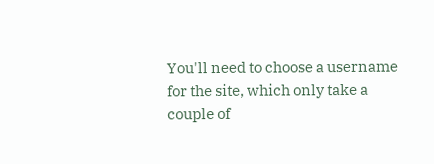You'll need to choose a username for the site, which only take a couple of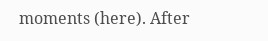moments (here). After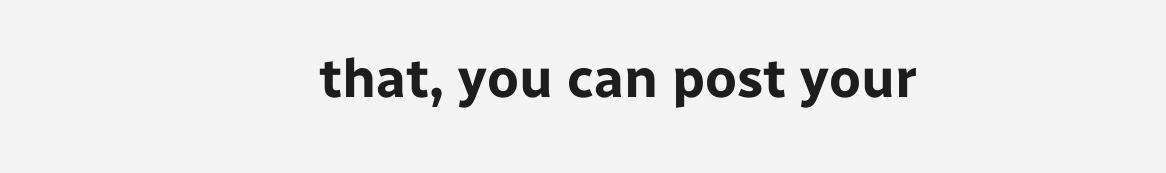that, you can post your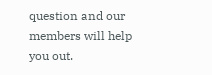question and our members will help you out.